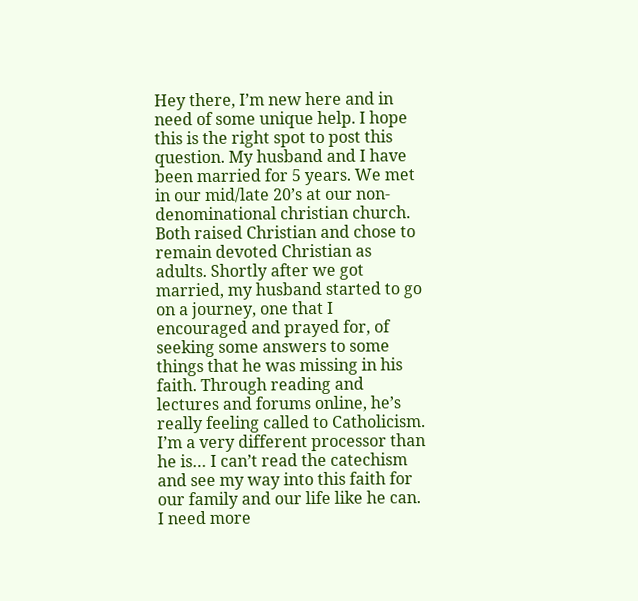Hey there, I’m new here and in need of some unique help. I hope this is the right spot to post this question. My husband and I have been married for 5 years. We met in our mid/late 20’s at our non-denominational christian church. Both raised Christian and chose to remain devoted Christian as adults. Shortly after we got married, my husband started to go on a journey, one that I encouraged and prayed for, of seeking some answers to some things that he was missing in his faith. Through reading and lectures and forums online, he’s really feeling called to Catholicism. I’m a very different processor than he is… I can’t read the catechism and see my way into this faith for our family and our life like he can. I need more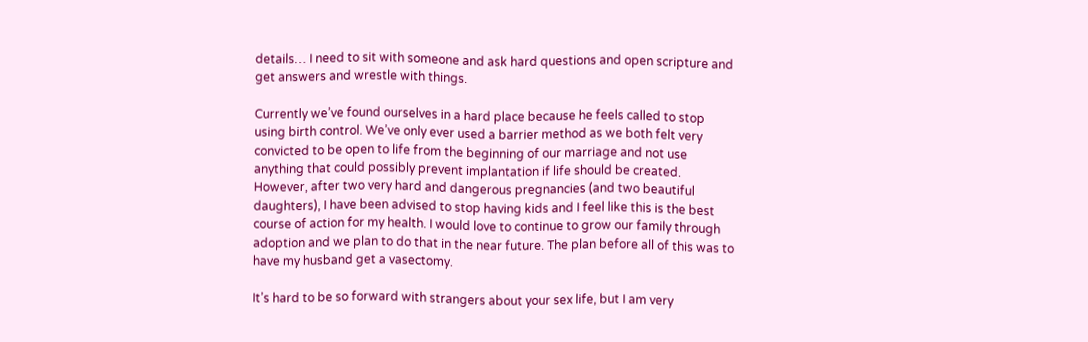details… I need to sit with someone and ask hard questions and open scripture and get answers and wrestle with things.

Currently we’ve found ourselves in a hard place because he feels called to stop using birth control. We’ve only ever used a barrier method as we both felt very convicted to be open to life from the beginning of our marriage and not use anything that could possibly prevent implantation if life should be created. However, after two very hard and dangerous pregnancies (and two beautiful daughters), I have been advised to stop having kids and I feel like this is the best course of action for my health. I would love to continue to grow our family through adoption and we plan to do that in the near future. The plan before all of this was to have my husband get a vasectomy.

It’s hard to be so forward with strangers about your sex life, but I am very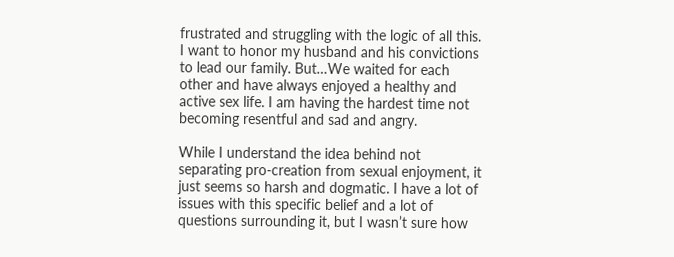frustrated and struggling with the logic of all this. I want to honor my husband and his convictions to lead our family. But…We waited for each other and have always enjoyed a healthy and active sex life. I am having the hardest time not becoming resentful and sad and angry.

While I understand the idea behind not separating pro-creation from sexual enjoyment, it just seems so harsh and dogmatic. I have a lot of issues with this specific belief and a lot of questions surrounding it, but I wasn’t sure how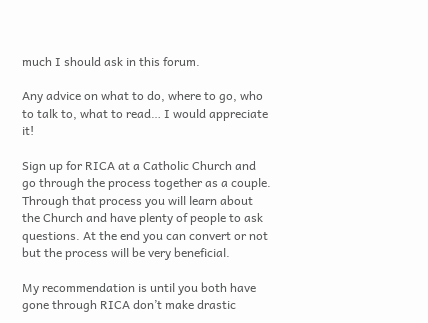much I should ask in this forum.

Any advice on what to do, where to go, who to talk to, what to read… I would appreciate it!

Sign up for RICA at a Catholic Church and go through the process together as a couple. Through that process you will learn about the Church and have plenty of people to ask questions. At the end you can convert or not but the process will be very beneficial.

My recommendation is until you both have gone through RICA don’t make drastic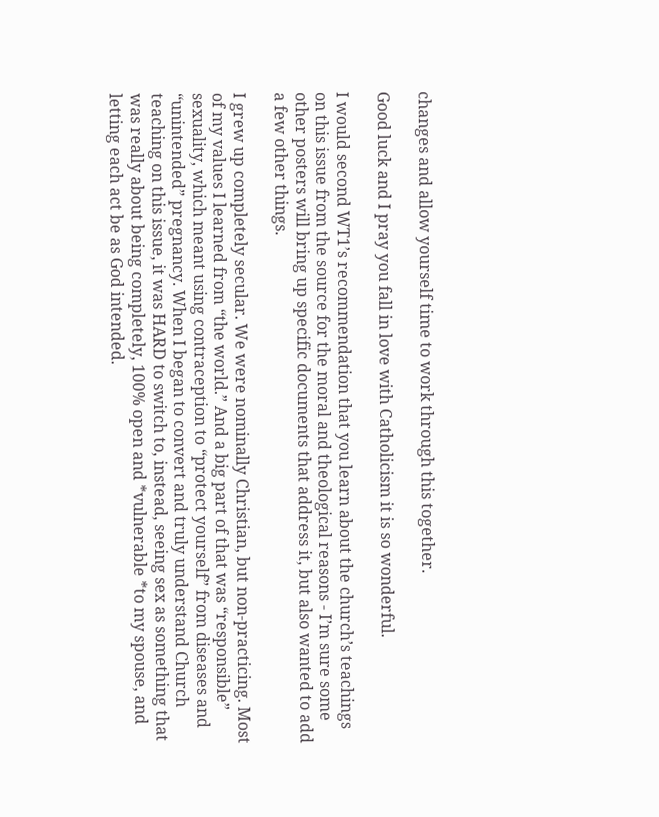changes and allow yourself time to work through this together.

Good luck and I pray you fall in love with Catholicism it is so wonderful.

I would second WT1’s recommendation that you learn about the church’s teachings on this issue from the source for the moral and theological reasons - I’m sure some other posters will bring up specific documents that address it, but also wanted to add a few other things.

I grew up completely secular. We were nominally Christian, but non-practicing. Most of my values I learned from “the world.” And a big part of that was “responsible” sexuality, which meant using contraception to “protect yourself” from diseases and “unintended” pregnancy. When I began to convert and truly understand Church teaching on this issue, it was HARD to switch to, instead, seeing sex as something that was really about being completely, 100% open and *vulnerable *to my spouse, and letting each act be as God intended.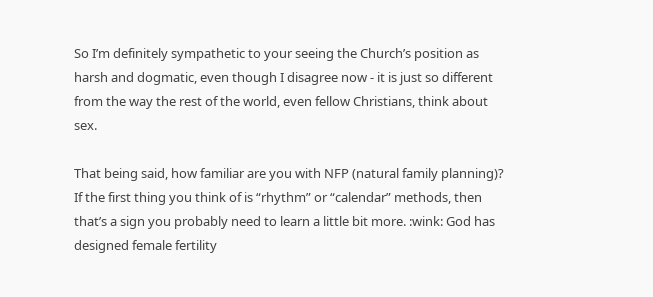So I’m definitely sympathetic to your seeing the Church’s position as harsh and dogmatic, even though I disagree now - it is just so different from the way the rest of the world, even fellow Christians, think about sex.

That being said, how familiar are you with NFP (natural family planning)? If the first thing you think of is “rhythm” or “calendar” methods, then that’s a sign you probably need to learn a little bit more. :wink: God has designed female fertility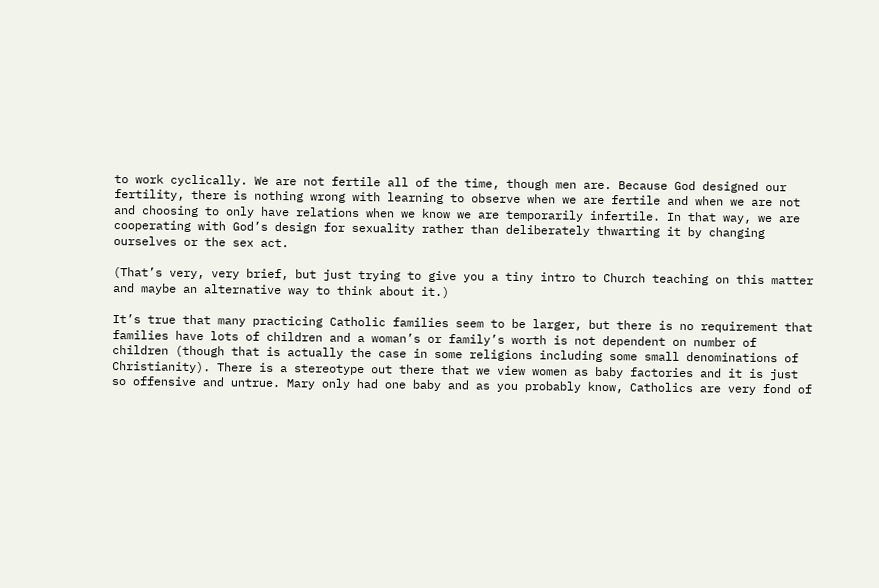to work cyclically. We are not fertile all of the time, though men are. Because God designed our fertility, there is nothing wrong with learning to observe when we are fertile and when we are not and choosing to only have relations when we know we are temporarily infertile. In that way, we are cooperating with God’s design for sexuality rather than deliberately thwarting it by changing ourselves or the sex act.

(That’s very, very brief, but just trying to give you a tiny intro to Church teaching on this matter and maybe an alternative way to think about it.)

It’s true that many practicing Catholic families seem to be larger, but there is no requirement that families have lots of children and a woman’s or family’s worth is not dependent on number of children (though that is actually the case in some religions including some small denominations of Christianity). There is a stereotype out there that we view women as baby factories and it is just so offensive and untrue. Mary only had one baby and as you probably know, Catholics are very fond of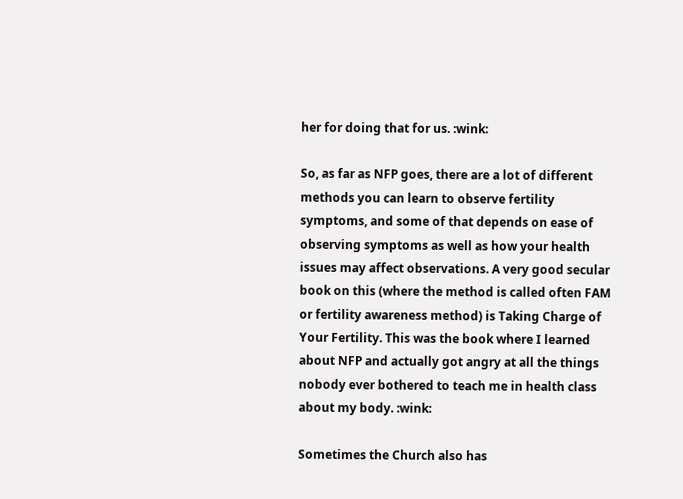her for doing that for us. :wink:

So, as far as NFP goes, there are a lot of different methods you can learn to observe fertility symptoms, and some of that depends on ease of observing symptoms as well as how your health issues may affect observations. A very good secular book on this (where the method is called often FAM or fertility awareness method) is Taking Charge of Your Fertility. This was the book where I learned about NFP and actually got angry at all the things nobody ever bothered to teach me in health class about my body. :wink:

Sometimes the Church also has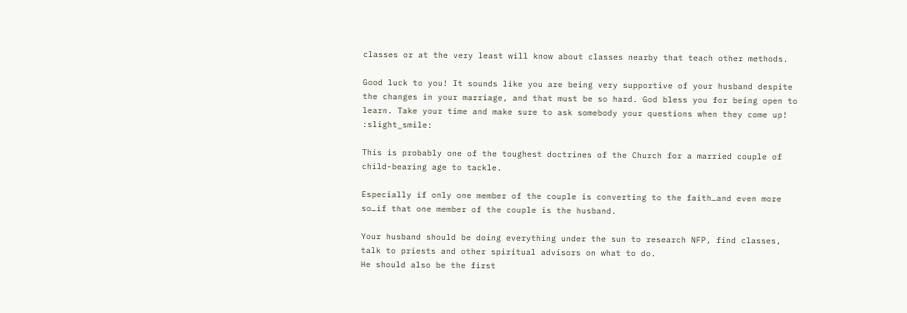classes or at the very least will know about classes nearby that teach other methods.

Good luck to you! It sounds like you are being very supportive of your husband despite the changes in your marriage, and that must be so hard. God bless you for being open to learn. Take your time and make sure to ask somebody your questions when they come up! :slight_smile:

This is probably one of the toughest doctrines of the Church for a married couple of child-bearing age to tackle.

Especially if only one member of the couple is converting to the faith…and even more so…if that one member of the couple is the husband.

Your husband should be doing everything under the sun to research NFP, find classes, talk to priests and other spiritual advisors on what to do.
He should also be the first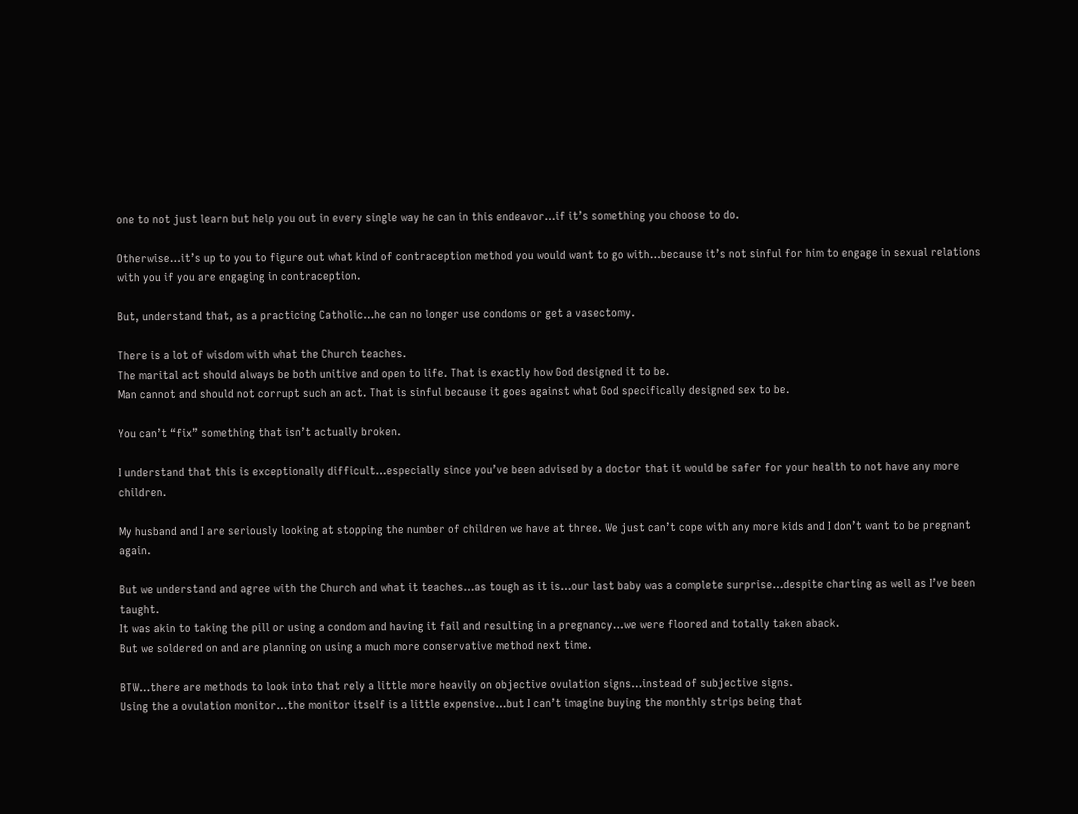one to not just learn but help you out in every single way he can in this endeavor…if it’s something you choose to do.

Otherwise…it’s up to you to figure out what kind of contraception method you would want to go with…because it’s not sinful for him to engage in sexual relations with you if you are engaging in contraception.

But, understand that, as a practicing Catholic…he can no longer use condoms or get a vasectomy.

There is a lot of wisdom with what the Church teaches.
The marital act should always be both unitive and open to life. That is exactly how God designed it to be.
Man cannot and should not corrupt such an act. That is sinful because it goes against what God specifically designed sex to be.

You can’t “fix” something that isn’t actually broken.

I understand that this is exceptionally difficult…especially since you’ve been advised by a doctor that it would be safer for your health to not have any more children.

My husband and I are seriously looking at stopping the number of children we have at three. We just can’t cope with any more kids and I don’t want to be pregnant again.

But we understand and agree with the Church and what it teaches…as tough as it is…our last baby was a complete surprise…despite charting as well as I’ve been taught.
It was akin to taking the pill or using a condom and having it fail and resulting in a pregnancy…we were floored and totally taken aback.
But we soldered on and are planning on using a much more conservative method next time.

BTW…there are methods to look into that rely a little more heavily on objective ovulation signs…instead of subjective signs.
Using the a ovulation monitor…the monitor itself is a little expensive…but I can’t imagine buying the monthly strips being that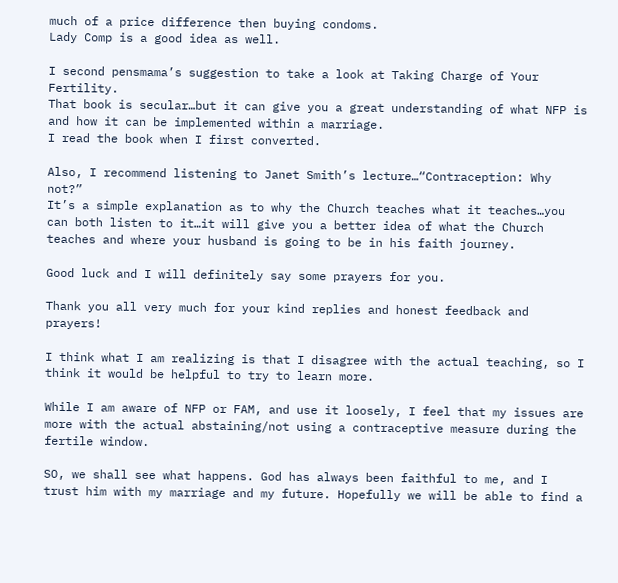much of a price difference then buying condoms.
Lady Comp is a good idea as well.

I second pensmama’s suggestion to take a look at Taking Charge of Your Fertility.
That book is secular…but it can give you a great understanding of what NFP is and how it can be implemented within a marriage.
I read the book when I first converted.

Also, I recommend listening to Janet Smith’s lecture…“Contraception: Why not?”
It’s a simple explanation as to why the Church teaches what it teaches…you can both listen to it…it will give you a better idea of what the Church teaches and where your husband is going to be in his faith journey.

Good luck and I will definitely say some prayers for you.

Thank you all very much for your kind replies and honest feedback and prayers!

I think what I am realizing is that I disagree with the actual teaching, so I think it would be helpful to try to learn more.

While I am aware of NFP or FAM, and use it loosely, I feel that my issues are more with the actual abstaining/not using a contraceptive measure during the fertile window.

SO, we shall see what happens. God has always been faithful to me, and I trust him with my marriage and my future. Hopefully we will be able to find a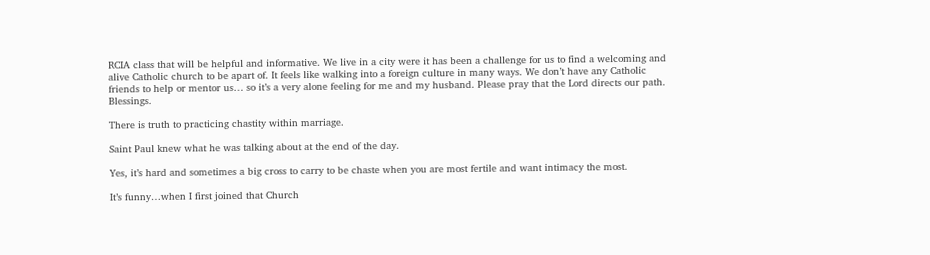RCIA class that will be helpful and informative. We live in a city were it has been a challenge for us to find a welcoming and alive Catholic church to be apart of. It feels like walking into a foreign culture in many ways. We don’t have any Catholic friends to help or mentor us… so it’s a very alone feeling for me and my husband. Please pray that the Lord directs our path. Blessings.

There is truth to practicing chastity within marriage.

Saint Paul knew what he was talking about at the end of the day.

Yes, it’s hard and sometimes a big cross to carry to be chaste when you are most fertile and want intimacy the most.

It’s funny…when I first joined that Church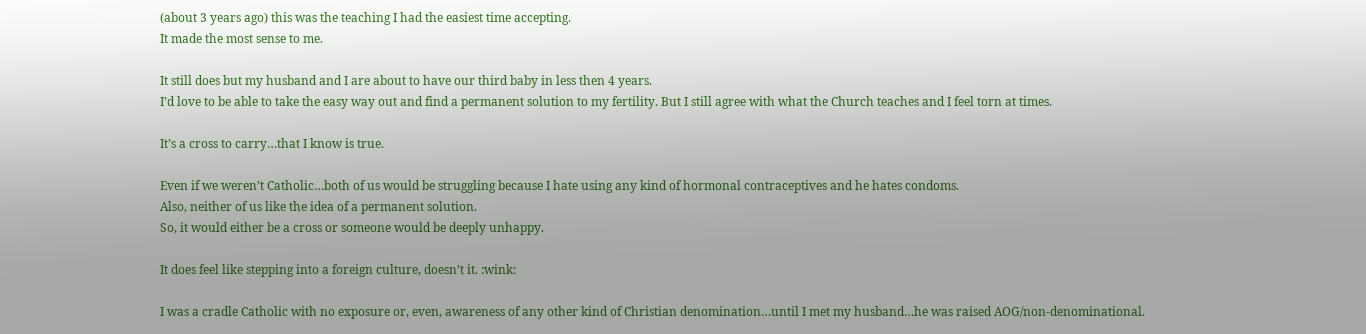(about 3 years ago) this was the teaching I had the easiest time accepting.
It made the most sense to me.

It still does but my husband and I are about to have our third baby in less then 4 years.
I’d love to be able to take the easy way out and find a permanent solution to my fertility. But I still agree with what the Church teaches and I feel torn at times.

It’s a cross to carry…that I know is true.

Even if we weren’t Catholic…both of us would be struggling because I hate using any kind of hormonal contraceptives and he hates condoms.
Also, neither of us like the idea of a permanent solution.
So, it would either be a cross or someone would be deeply unhappy.

It does feel like stepping into a foreign culture, doesn’t it. :wink:

I was a cradle Catholic with no exposure or, even, awareness of any other kind of Christian denomination…until I met my husband…he was raised AOG/non-denominational.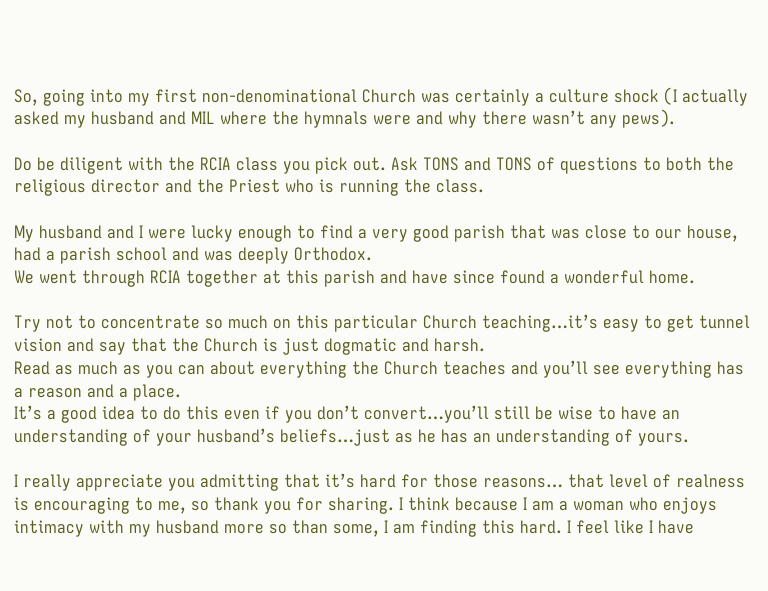So, going into my first non-denominational Church was certainly a culture shock (I actually asked my husband and MIL where the hymnals were and why there wasn’t any pews).

Do be diligent with the RCIA class you pick out. Ask TONS and TONS of questions to both the religious director and the Priest who is running the class.

My husband and I were lucky enough to find a very good parish that was close to our house, had a parish school and was deeply Orthodox.
We went through RCIA together at this parish and have since found a wonderful home.

Try not to concentrate so much on this particular Church teaching…it’s easy to get tunnel vision and say that the Church is just dogmatic and harsh.
Read as much as you can about everything the Church teaches and you’ll see everything has a reason and a place.
It’s a good idea to do this even if you don’t convert…you’ll still be wise to have an understanding of your husband’s beliefs…just as he has an understanding of yours.

I really appreciate you admitting that it’s hard for those reasons… that level of realness is encouraging to me, so thank you for sharing. I think because I am a woman who enjoys intimacy with my husband more so than some, I am finding this hard. I feel like I have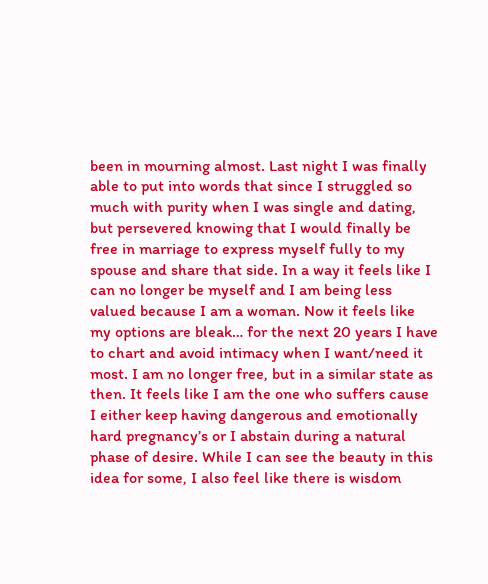been in mourning almost. Last night I was finally able to put into words that since I struggled so much with purity when I was single and dating, but persevered knowing that I would finally be free in marriage to express myself fully to my spouse and share that side. In a way it feels like I can no longer be myself and I am being less valued because I am a woman. Now it feels like my options are bleak… for the next 20 years I have to chart and avoid intimacy when I want/need it most. I am no longer free, but in a similar state as then. It feels like I am the one who suffers cause I either keep having dangerous and emotionally hard pregnancy’s or I abstain during a natural phase of desire. While I can see the beauty in this idea for some, I also feel like there is wisdom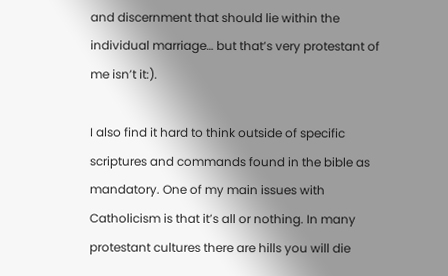and discernment that should lie within the individual marriage… but that’s very protestant of me isn’t it:).

I also find it hard to think outside of specific scriptures and commands found in the bible as mandatory. One of my main issues with Catholicism is that it’s all or nothing. In many protestant cultures there are hills you will die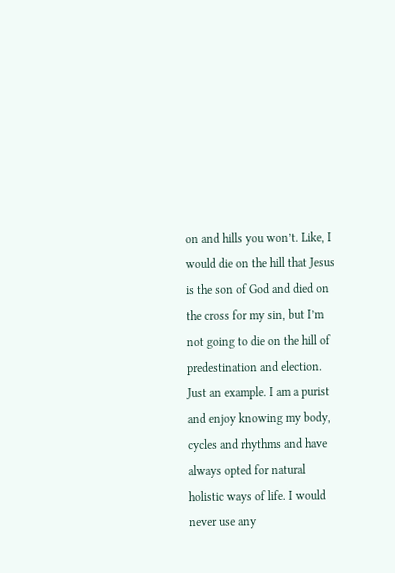on and hills you won’t. Like, I would die on the hill that Jesus is the son of God and died on the cross for my sin, but I’m not going to die on the hill of predestination and election. Just an example. I am a purist and enjoy knowing my body, cycles and rhythms and have always opted for natural holistic ways of life. I would never use any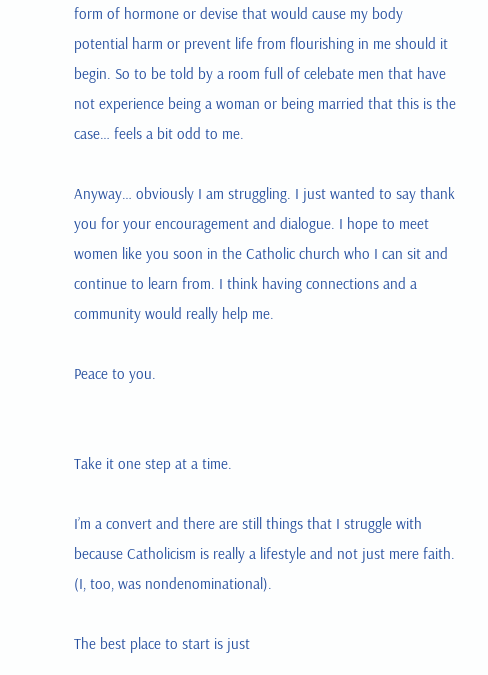form of hormone or devise that would cause my body potential harm or prevent life from flourishing in me should it begin. So to be told by a room full of celebate men that have not experience being a woman or being married that this is the case… feels a bit odd to me.

Anyway… obviously I am struggling. I just wanted to say thank you for your encouragement and dialogue. I hope to meet women like you soon in the Catholic church who I can sit and continue to learn from. I think having connections and a community would really help me.

Peace to you.


Take it one step at a time.

I’m a convert and there are still things that I struggle with because Catholicism is really a lifestyle and not just mere faith. (I, too, was nondenominational).

The best place to start is just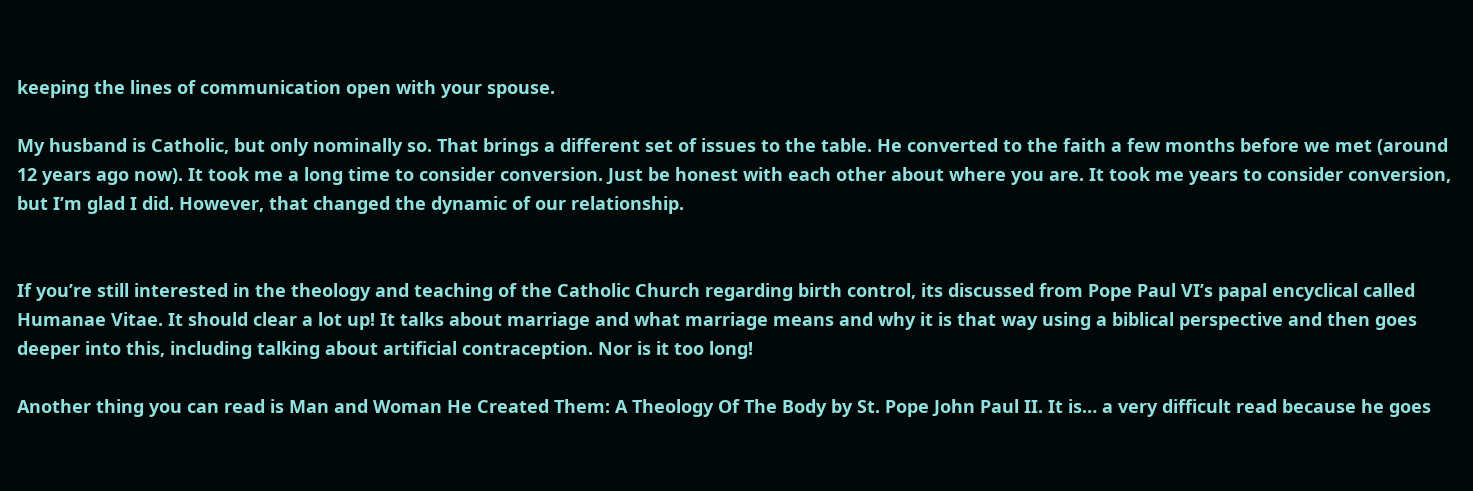keeping the lines of communication open with your spouse.

My husband is Catholic, but only nominally so. That brings a different set of issues to the table. He converted to the faith a few months before we met (around 12 years ago now). It took me a long time to consider conversion. Just be honest with each other about where you are. It took me years to consider conversion, but I’m glad I did. However, that changed the dynamic of our relationship.


If you’re still interested in the theology and teaching of the Catholic Church regarding birth control, its discussed from Pope Paul VI’s papal encyclical called Humanae Vitae. It should clear a lot up! It talks about marriage and what marriage means and why it is that way using a biblical perspective and then goes deeper into this, including talking about artificial contraception. Nor is it too long!

Another thing you can read is Man and Woman He Created Them: A Theology Of The Body by St. Pope John Paul II. It is… a very difficult read because he goes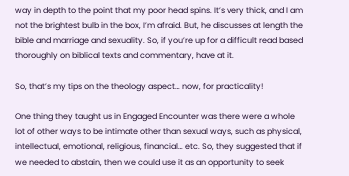way in depth to the point that my poor head spins. It’s very thick, and I am not the brightest bulb in the box, I’m afraid. But, he discusses at length the bible and marriage and sexuality. So, if you’re up for a difficult read based thoroughly on biblical texts and commentary, have at it.

So, that’s my tips on the theology aspect… now, for practicality!

One thing they taught us in Engaged Encounter was there were a whole lot of other ways to be intimate other than sexual ways, such as physical, intellectual, emotional, religious, financial… etc. So, they suggested that if we needed to abstain, then we could use it as an opportunity to seek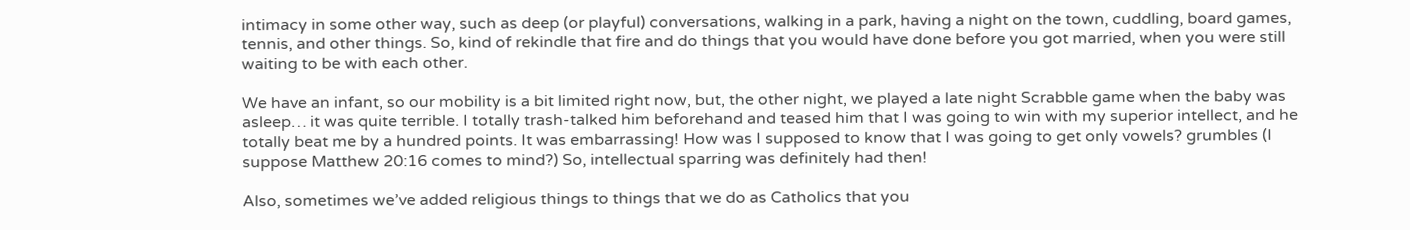intimacy in some other way, such as deep (or playful) conversations, walking in a park, having a night on the town, cuddling, board games, tennis, and other things. So, kind of rekindle that fire and do things that you would have done before you got married, when you were still waiting to be with each other.

We have an infant, so our mobility is a bit limited right now, but, the other night, we played a late night Scrabble game when the baby was asleep… it was quite terrible. I totally trash-talked him beforehand and teased him that I was going to win with my superior intellect, and he totally beat me by a hundred points. It was embarrassing! How was I supposed to know that I was going to get only vowels? grumbles (I suppose Matthew 20:16 comes to mind?) So, intellectual sparring was definitely had then!

Also, sometimes we’ve added religious things to things that we do as Catholics that you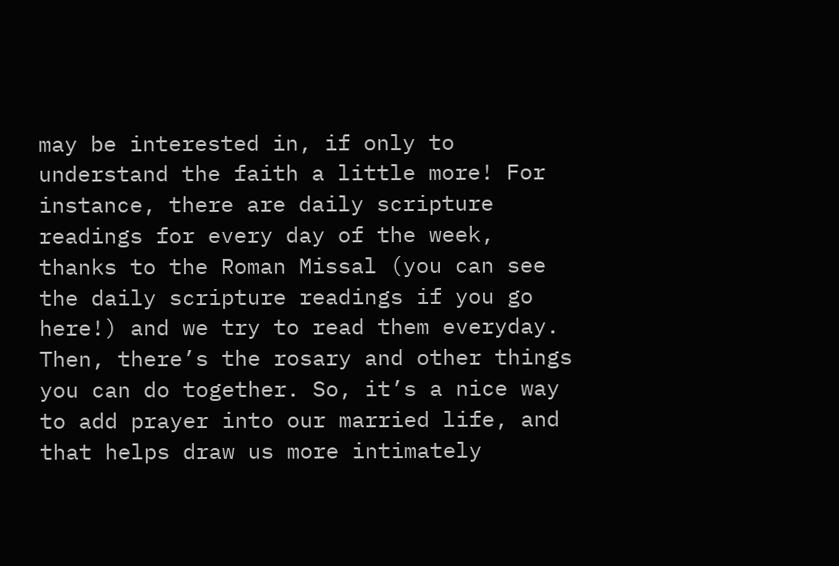may be interested in, if only to understand the faith a little more! For instance, there are daily scripture readings for every day of the week, thanks to the Roman Missal (you can see the daily scripture readings if you go here!) and we try to read them everyday. Then, there’s the rosary and other things you can do together. So, it’s a nice way to add prayer into our married life, and that helps draw us more intimately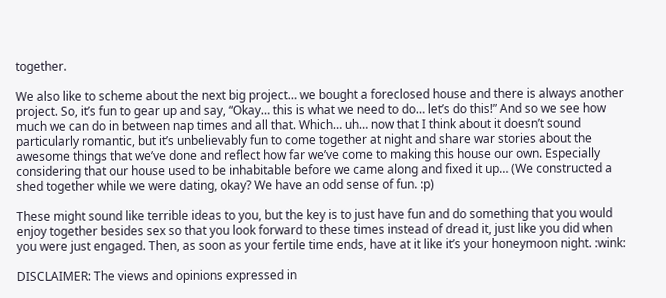together.

We also like to scheme about the next big project… we bought a foreclosed house and there is always another project. So, it’s fun to gear up and say, “Okay… this is what we need to do… let’s do this!” And so we see how much we can do in between nap times and all that. Which… uh… now that I think about it doesn’t sound particularly romantic, but it’s unbelievably fun to come together at night and share war stories about the awesome things that we’ve done and reflect how far we’ve come to making this house our own. Especially considering that our house used to be inhabitable before we came along and fixed it up… (We constructed a shed together while we were dating, okay? We have an odd sense of fun. :p)

These might sound like terrible ideas to you, but the key is to just have fun and do something that you would enjoy together besides sex so that you look forward to these times instead of dread it, just like you did when you were just engaged. Then, as soon as your fertile time ends, have at it like it’s your honeymoon night. :wink:

DISCLAIMER: The views and opinions expressed in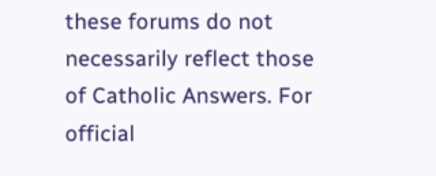these forums do not necessarily reflect those of Catholic Answers. For official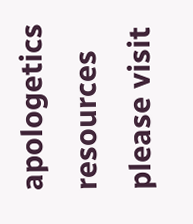apologetics resources please visit